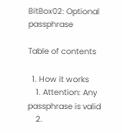BitBox02: Optional passphrase

Table of contents

  1. How it works
    1. Attention: Any passphrase is valid
    2.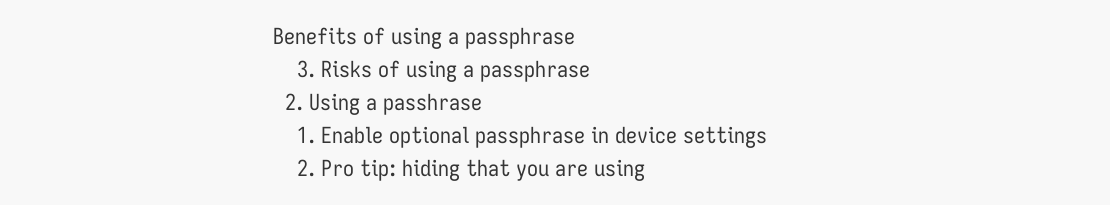Benefits of using a passphrase
    3. Risks of using a passphrase
  2. Using a passhrase
    1. Enable optional passphrase in device settings
    2. Pro tip: hiding that you are using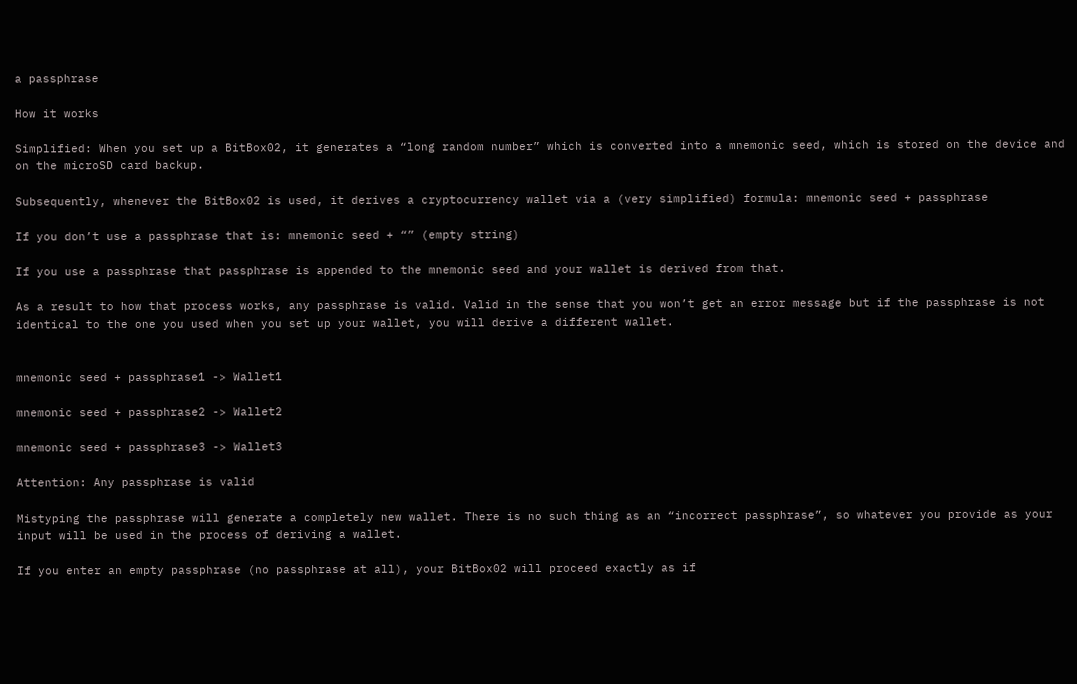a passphrase

How it works

Simplified: When you set up a BitBox02, it generates a “long random number” which is converted into a mnemonic seed, which is stored on the device and on the microSD card backup.

Subsequently, whenever the BitBox02 is used, it derives a cryptocurrency wallet via a (very simplified) formula: mnemonic seed + passphrase

If you don’t use a passphrase that is: mnemonic seed + “” (empty string)

If you use a passphrase that passphrase is appended to the mnemonic seed and your wallet is derived from that.

As a result to how that process works, any passphrase is valid. Valid in the sense that you won’t get an error message but if the passphrase is not identical to the one you used when you set up your wallet, you will derive a different wallet.


mnemonic seed + passphrase1 -> Wallet1

mnemonic seed + passphrase2 -> Wallet2

mnemonic seed + passphrase3 -> Wallet3

Attention: Any passphrase is valid

Mistyping the passphrase will generate a completely new wallet. There is no such thing as an “incorrect passphrase”, so whatever you provide as your input will be used in the process of deriving a wallet.

If you enter an empty passphrase (no passphrase at all), your BitBox02 will proceed exactly as if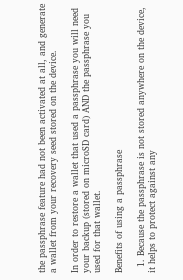the passphrase feature had not been activated at all, and generate a wallet from your recovery seed stored on the device.

In order to restore a wallet that used a passphrase you will need your backup (stored on microSD card) AND the passphrase you used for that wallet.

Benefits of using a passphrase

  1. Because the passphrase is not stored anywhere on the device, it helps to protect against any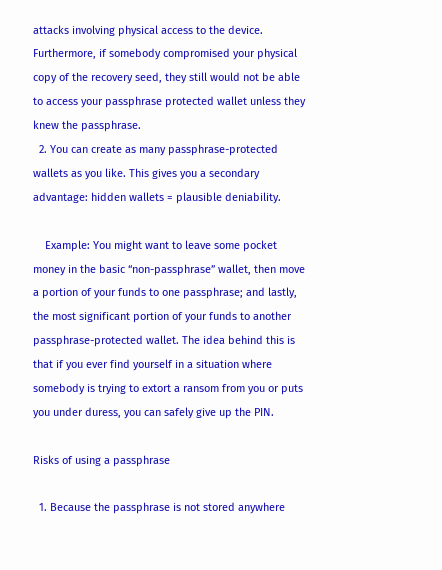attacks involving physical access to the device. Furthermore, if somebody compromised your physical copy of the recovery seed, they still would not be able to access your passphrase protected wallet unless they knew the passphrase.
  2. You can create as many passphrase-protected wallets as you like. This gives you a secondary advantage: hidden wallets = plausible deniability.

    Example: You might want to leave some pocket money in the basic “non-passphrase” wallet, then move a portion of your funds to one passphrase; and lastly, the most significant portion of your funds to another passphrase-protected wallet. The idea behind this is that if you ever find yourself in a situation where somebody is trying to extort a ransom from you or puts you under duress, you can safely give up the PIN.

Risks of using a passphrase

  1. Because the passphrase is not stored anywhere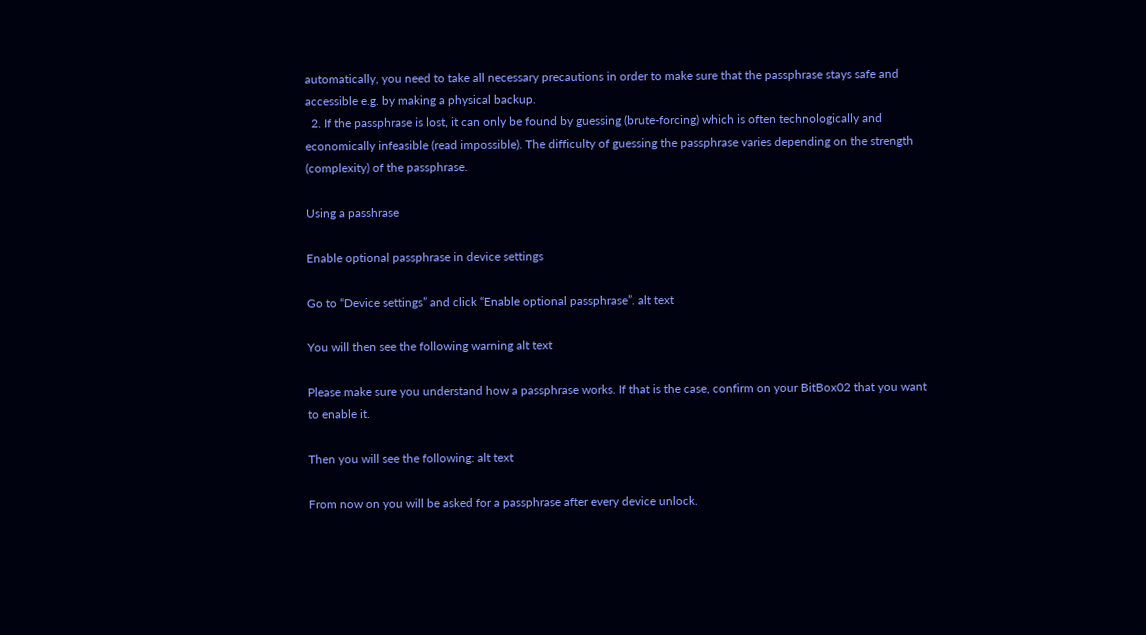automatically, you need to take all necessary precautions in order to make sure that the passphrase stays safe and accessible e.g. by making a physical backup.
  2. If the passphrase is lost, it can only be found by guessing (brute-forcing) which is often technologically and economically infeasible (read impossible). The difficulty of guessing the passphrase varies depending on the strength (complexity) of the passphrase.

Using a passhrase

Enable optional passphrase in device settings

Go to “Device settings” and click “Enable optional passphrase”. alt text

You will then see the following warning alt text

Please make sure you understand how a passphrase works. If that is the case, confirm on your BitBox02 that you want to enable it.

Then you will see the following: alt text

From now on you will be asked for a passphrase after every device unlock.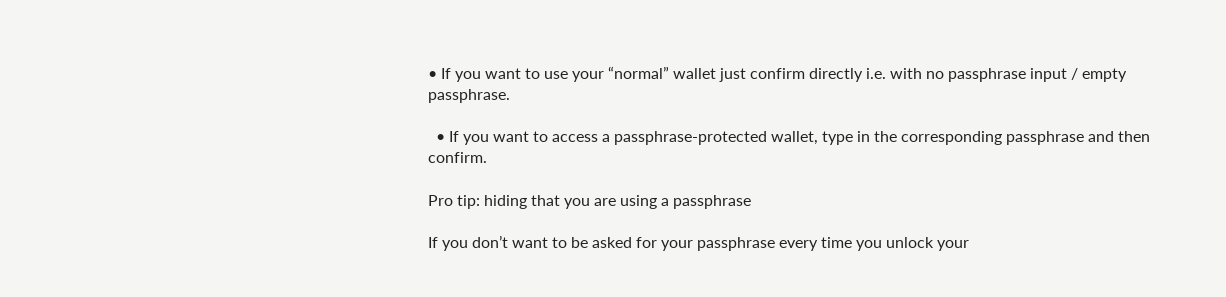• If you want to use your “normal” wallet just confirm directly i.e. with no passphrase input / empty passphrase.

  • If you want to access a passphrase-protected wallet, type in the corresponding passphrase and then confirm.

Pro tip: hiding that you are using a passphrase

If you don’t want to be asked for your passphrase every time you unlock your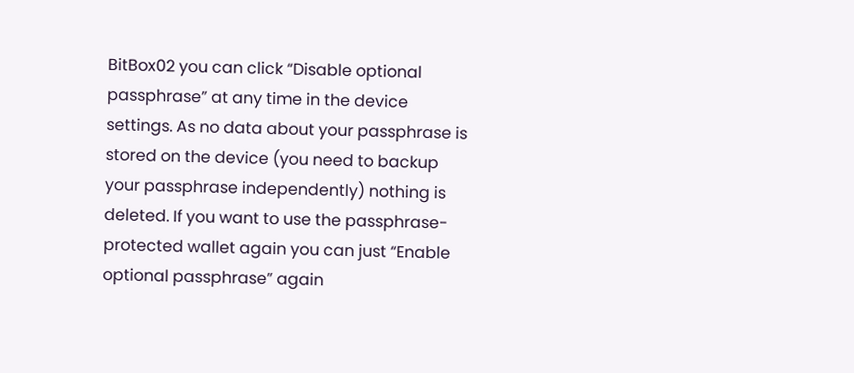BitBox02 you can click “Disable optional passphrase” at any time in the device settings. As no data about your passphrase is stored on the device (you need to backup your passphrase independently) nothing is deleted. If you want to use the passphrase-protected wallet again you can just “Enable optional passphrase” again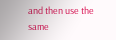and then use the same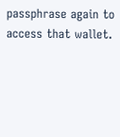passphrase again to access that wallet.